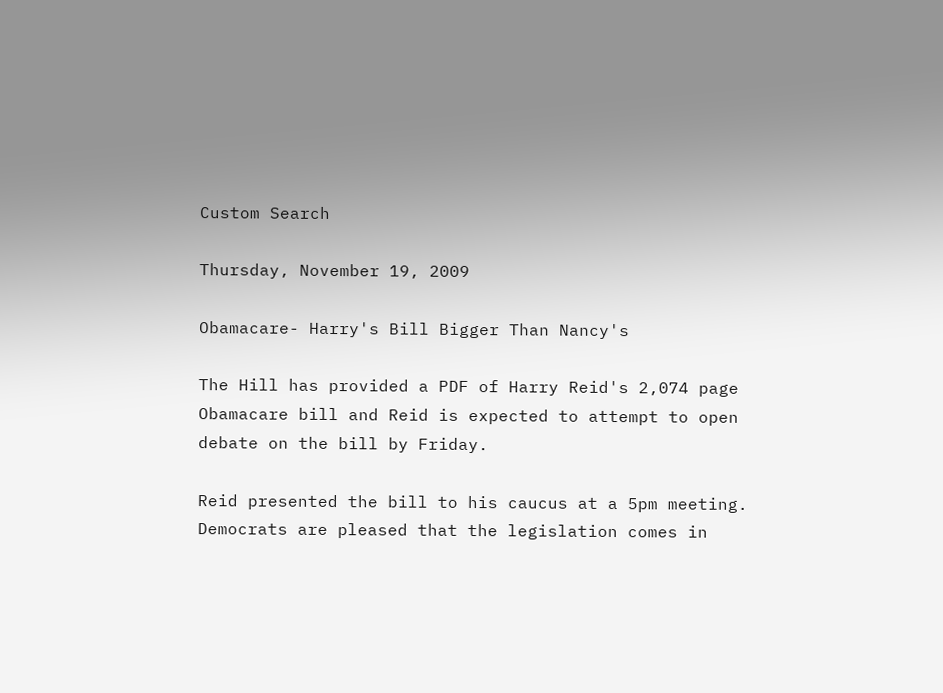Custom Search

Thursday, November 19, 2009

Obamacare- Harry's Bill Bigger Than Nancy's

The Hill has provided a PDF of Harry Reid's 2,074 page Obamacare bill and Reid is expected to attempt to open debate on the bill by Friday.

Reid presented the bill to his caucus at a 5pm meeting. Democrats are pleased that the legislation comes in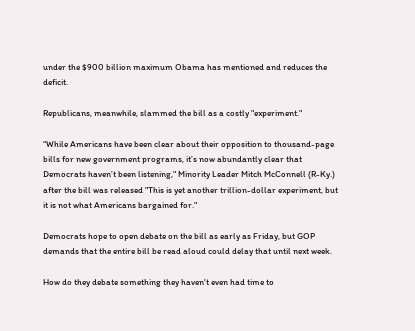under the $900 billion maximum Obama has mentioned and reduces the deficit.

Republicans, meanwhile, slammed the bill as a costly "experiment."

“While Americans have been clear about their opposition to thousand-page bills for new government programs, it’s now abundantly clear that Democrats haven’t been listening," Minority Leader Mitch McConnell (R-Ky.) after the bill was released "This is yet another trillion-dollar experiment, but it is not what Americans bargained for."

Democrats hope to open debate on the bill as early as Friday, but GOP demands that the entire bill be read aloud could delay that until next week.

How do they debate something they haven't even had time to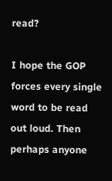read?

I hope the GOP forces every single word to be read out loud. Then perhaps anyone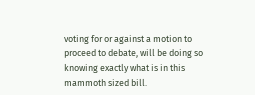voting for or against a motion to proceed to debate, will be doing so knowing exactly what is in this mammoth sized bill.